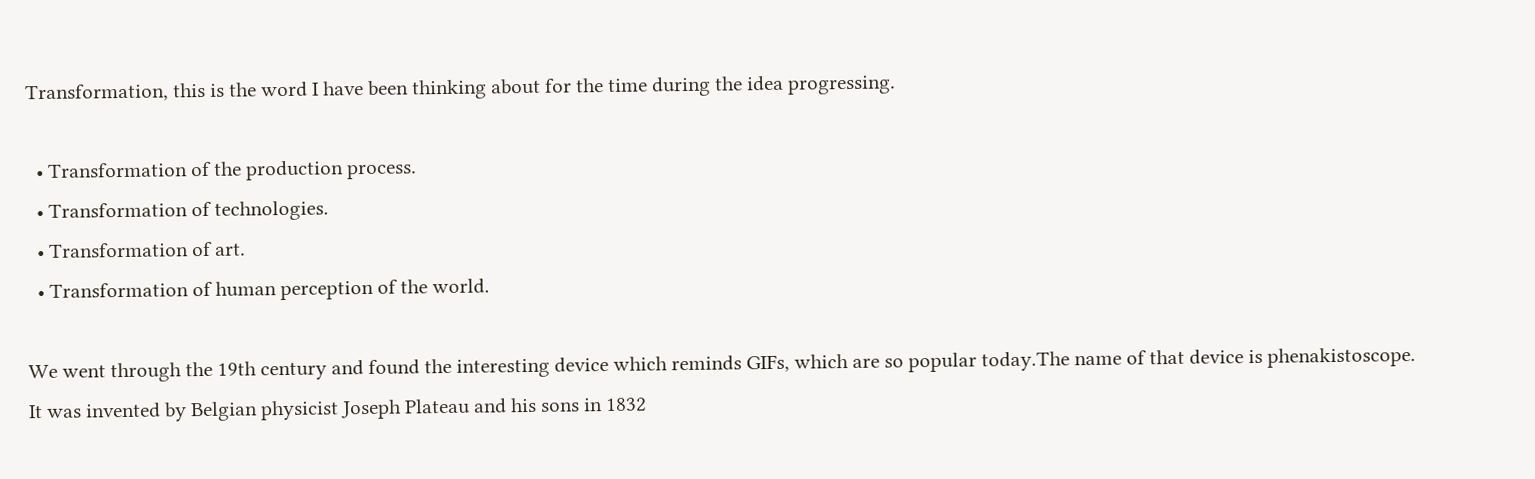Transformation, this is the word I have been thinking about for the time during the idea progressing.

  • Transformation of the production process.
  • Transformation of technologies.
  • Transformation of art.
  • Transformation of human perception of the world.

We went through the 19th century and found the interesting device which reminds GIFs, which are so popular today.The name of that device is phenakistoscope.
It was invented by Belgian physicist Joseph Plateau and his sons in 1832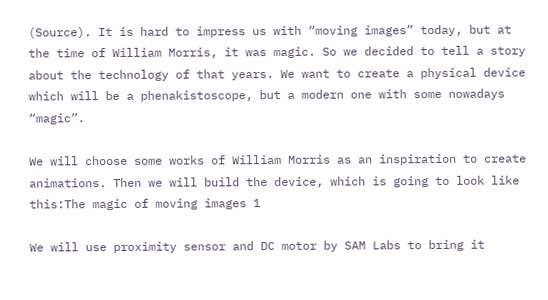(Source). It is hard to impress us with “moving images” today, but at the time of William Morris, it was magic. So we decided to tell a story about the technology of that years. We want to create a physical device which will be a phenakistoscope, but a modern one with some nowadays “magic”.

We will choose some works of William Morris as an inspiration to create animations. Then we will build the device, which is going to look like this:The magic of moving images 1

We will use proximity sensor and DC motor by SAM Labs to bring it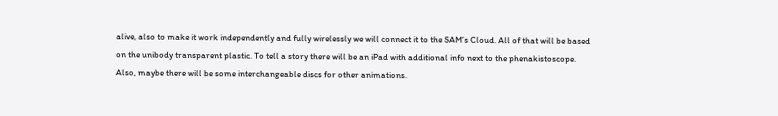alive, also to make it work independently and fully wirelessly we will connect it to the SAM’s Cloud. All of that will be based on the unibody transparent plastic. To tell a story there will be an iPad with additional info next to the phenakistoscope. Also, maybe there will be some interchangeable discs for other animations.